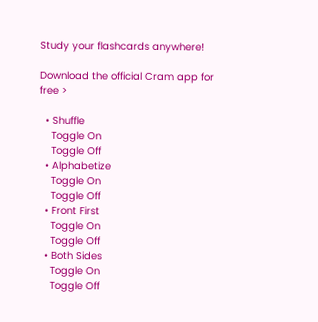Study your flashcards anywhere!

Download the official Cram app for free >

  • Shuffle
    Toggle On
    Toggle Off
  • Alphabetize
    Toggle On
    Toggle Off
  • Front First
    Toggle On
    Toggle Off
  • Both Sides
    Toggle On
    Toggle Off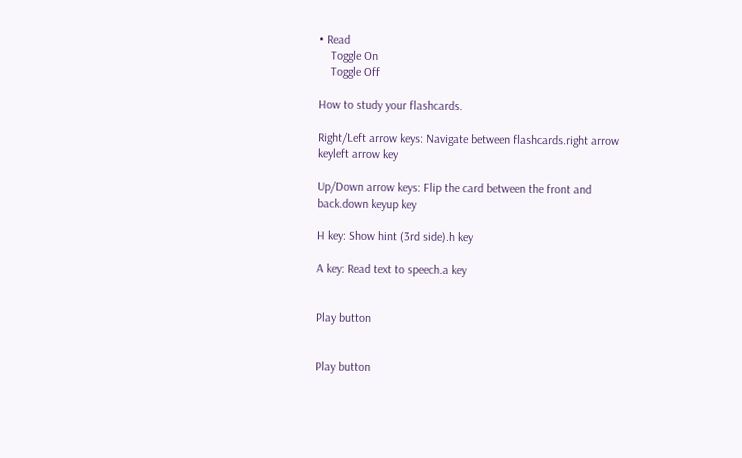• Read
    Toggle On
    Toggle Off

How to study your flashcards.

Right/Left arrow keys: Navigate between flashcards.right arrow keyleft arrow key

Up/Down arrow keys: Flip the card between the front and back.down keyup key

H key: Show hint (3rd side).h key

A key: Read text to speech.a key


Play button


Play button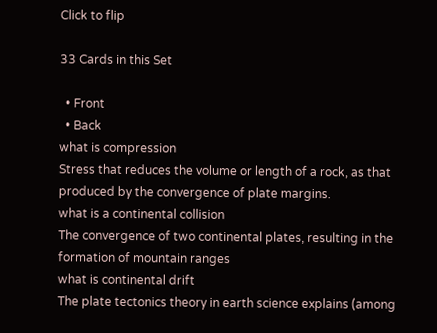Click to flip

33 Cards in this Set

  • Front
  • Back
what is compression
Stress that reduces the volume or length of a rock, as that produced by the convergence of plate margins.
what is a continental collision
The convergence of two continental plates, resulting in the formation of mountain ranges
what is continental drift
The plate tectonics theory in earth science explains (among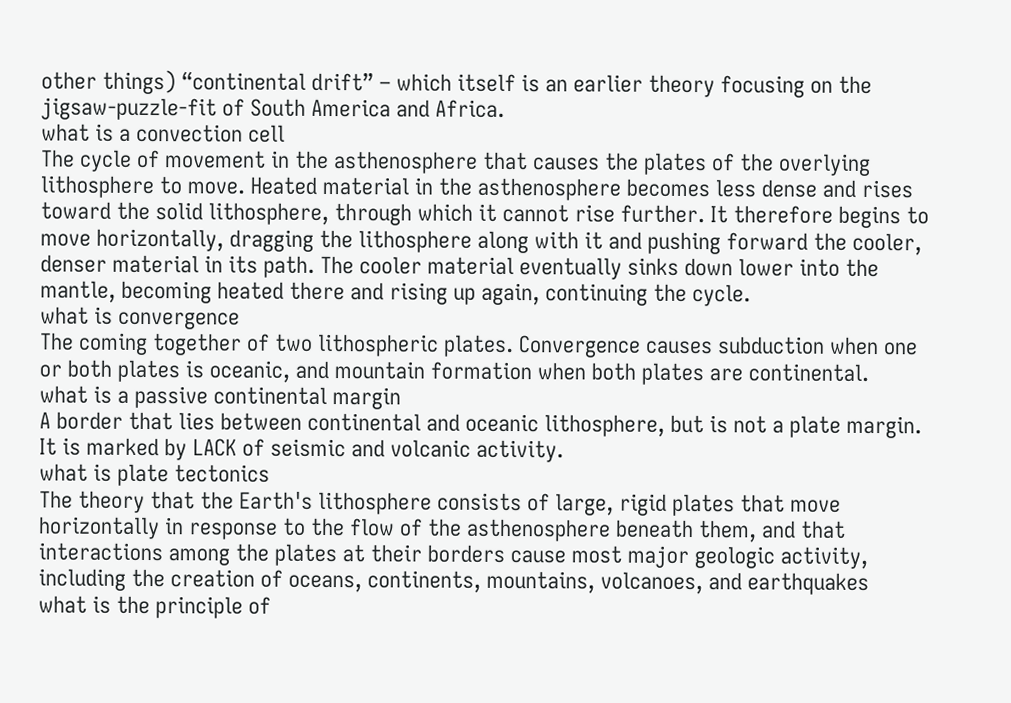other things) “continental drift” – which itself is an earlier theory focusing on the jigsaw-puzzle-fit of South America and Africa.
what is a convection cell
The cycle of movement in the asthenosphere that causes the plates of the overlying lithosphere to move. Heated material in the asthenosphere becomes less dense and rises toward the solid lithosphere, through which it cannot rise further. It therefore begins to move horizontally, dragging the lithosphere along with it and pushing forward the cooler, denser material in its path. The cooler material eventually sinks down lower into the mantle, becoming heated there and rising up again, continuing the cycle.
what is convergence
The coming together of two lithospheric plates. Convergence causes subduction when one or both plates is oceanic, and mountain formation when both plates are continental.
what is a passive continental margin
A border that lies between continental and oceanic lithosphere, but is not a plate margin. It is marked by LACK of seismic and volcanic activity.
what is plate tectonics
The theory that the Earth's lithosphere consists of large, rigid plates that move horizontally in response to the flow of the asthenosphere beneath them, and that interactions among the plates at their borders cause most major geologic activity, including the creation of oceans, continents, mountains, volcanoes, and earthquakes
what is the principle of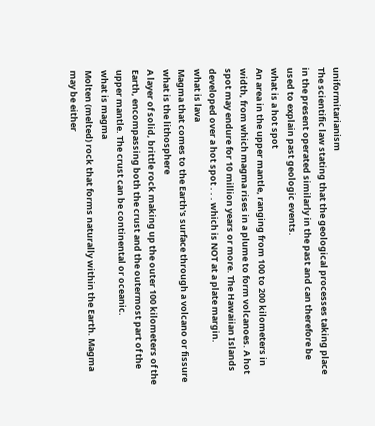uniformitarianism
The scientific law stating that the geological processes taking place in the present operated similarly in the past and can therefore be used to explain past geologic events.
what is a hot spot
An area in the upper mantle, ranging from 100 to 200 kilometers in width, from which magma rises in a plume to form volcanoes. A hot spot may endure for 10 million years or more. The Hawaiian Islands developed over a hot spot . . . which is NOT at a plate margin.
what is lava
Magma that comes to the Earth's surface through a volcano or fissure
what is the lithosphere
A layer of solid, brittle rock making up the outer 100 kilometers of the Earth, encompassing both the crust and the outermost part of the upper mantle. The crust can be continental or oceanic.
what is magma
Molten (melted) rock that forms naturally within the Earth. Magma may be either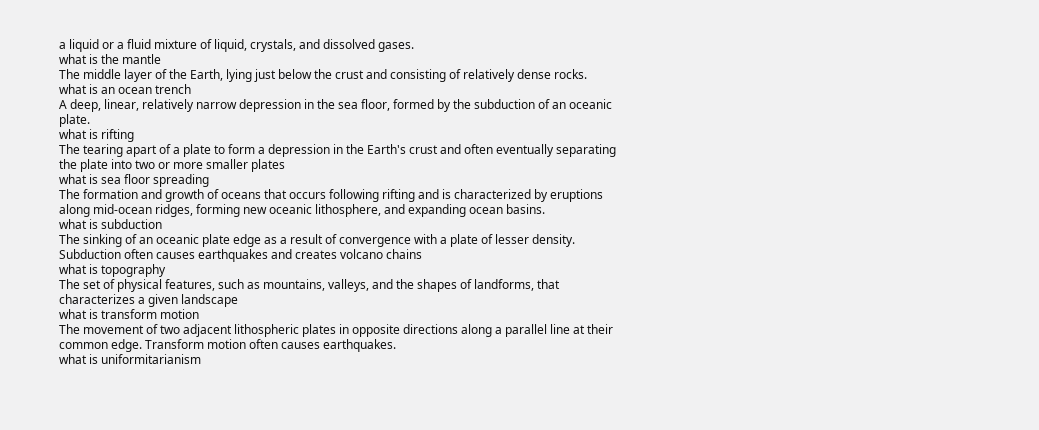a liquid or a fluid mixture of liquid, crystals, and dissolved gases.
what is the mantle
The middle layer of the Earth, lying just below the crust and consisting of relatively dense rocks.
what is an ocean trench
A deep, linear, relatively narrow depression in the sea floor, formed by the subduction of an oceanic plate.
what is rifting
The tearing apart of a plate to form a depression in the Earth's crust and often eventually separating the plate into two or more smaller plates
what is sea floor spreading
The formation and growth of oceans that occurs following rifting and is characterized by eruptions along mid-ocean ridges, forming new oceanic lithosphere, and expanding ocean basins.
what is subduction
The sinking of an oceanic plate edge as a result of convergence with a plate of lesser density. Subduction often causes earthquakes and creates volcano chains
what is topography
The set of physical features, such as mountains, valleys, and the shapes of landforms, that characterizes a given landscape
what is transform motion
The movement of two adjacent lithospheric plates in opposite directions along a parallel line at their common edge. Transform motion often causes earthquakes.
what is uniformitarianism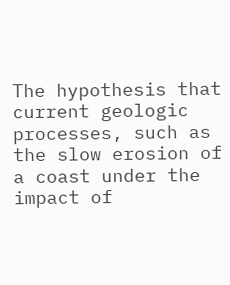The hypothesis that current geologic processes, such as the slow erosion of a coast under the impact of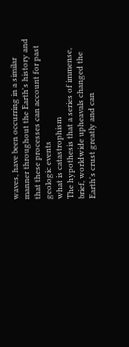waves, have been occurring in a similar manner throughout the Earth's history and that these processes can account for past geologic events
what is catastrophism
The hypothesis that a series of immense, brief, worldwide upheavals changed the Earth's crust greatly and can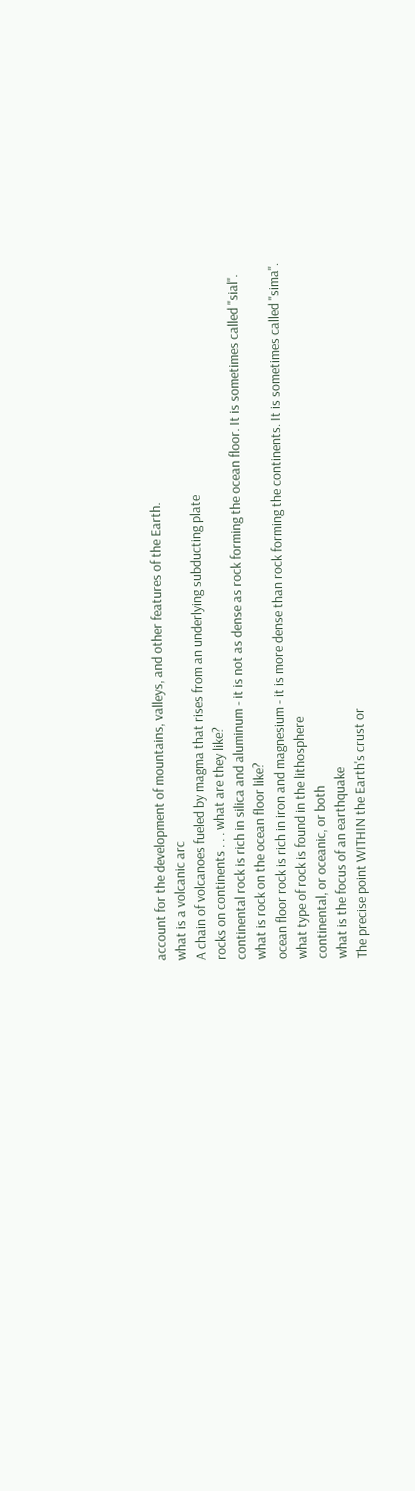account for the development of mountains, valleys, and other features of the Earth.
what is a volcanic arc
A chain of volcanoes fueled by magma that rises from an underlying subducting plate
rocks on continents . . . what are they like?
continental rock is rich in silica and aluminum - it is not as dense as rock forming the ocean floor. It is sometimes called "sial".
what is rock on the ocean floor like?
ocean floor rock is rich in iron and magnesium - it is more dense than rock forming the continents. It is sometimes called "sima".
what type of rock is found in the lithosphere
continental, or oceanic, or both
what is the focus of an earthquake
The precise point WITHIN the Earth's crust or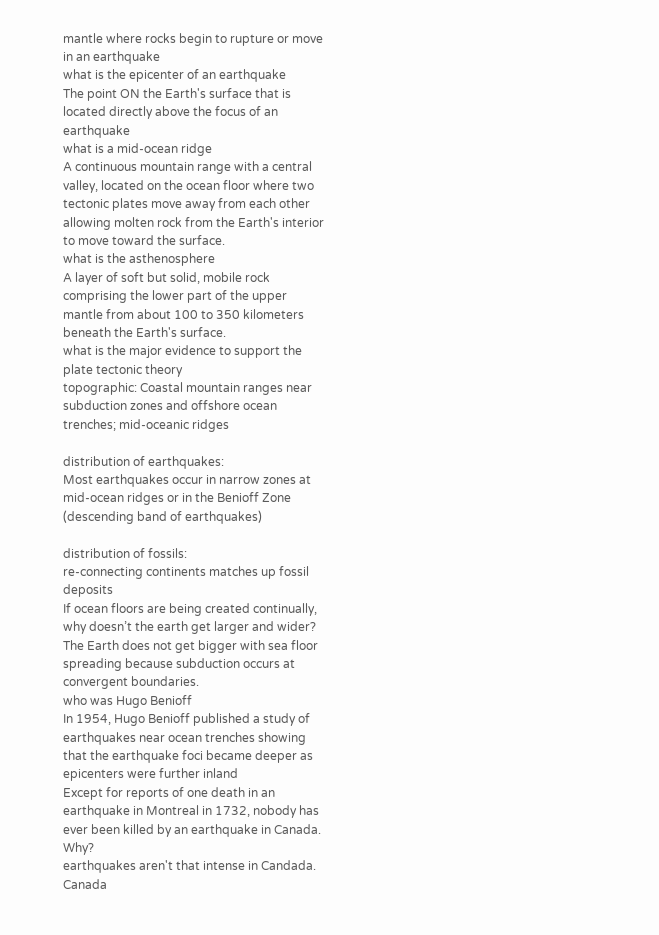mantle where rocks begin to rupture or move in an earthquake
what is the epicenter of an earthquake
The point ON the Earth's surface that is located directly above the focus of an earthquake
what is a mid-ocean ridge
A continuous mountain range with a central valley, located on the ocean floor where two tectonic plates move away from each other allowing molten rock from the Earth's interior to move toward the surface.
what is the asthenosphere
A layer of soft but solid, mobile rock comprising the lower part of the upper mantle from about 100 to 350 kilometers beneath the Earth's surface.
what is the major evidence to support the plate tectonic theory
topographic: Coastal mountain ranges near subduction zones and offshore ocean trenches; mid-oceanic ridges

distribution of earthquakes:
Most earthquakes occur in narrow zones at mid-ocean ridges or in the Benioff Zone (descending band of earthquakes)

distribution of fossils:
re-connecting continents matches up fossil deposits
If ocean floors are being created continually, why doesn’t the earth get larger and wider?
The Earth does not get bigger with sea floor spreading because subduction occurs at convergent boundaries.
who was Hugo Benioff
In 1954, Hugo Benioff published a study of earthquakes near ocean trenches showing that the earthquake foci became deeper as epicenters were further inland
Except for reports of one death in an earthquake in Montreal in 1732, nobody has ever been killed by an earthquake in Canada. Why?
earthquakes aren't that intense in Candada. Canada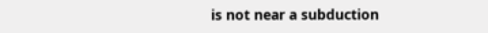is not near a subduction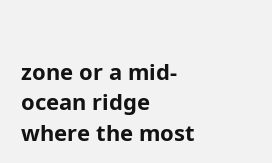zone or a mid-ocean ridge where the most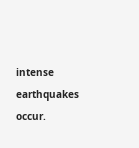intense earthquakes occur.